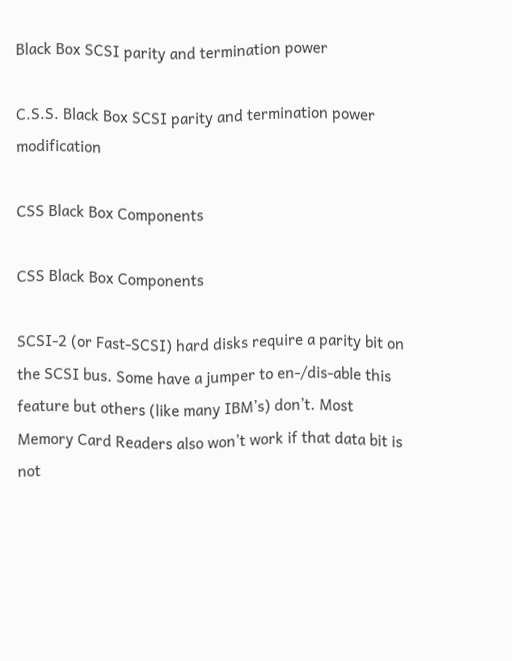Black Box SCSI parity and termination power

C.S.S. Black Box SCSI parity and termination power modification

CSS Black Box Components

CSS Black Box Components

SCSI-2 (or Fast-SCSI) hard disks require a parity bit on the SCSI bus. Some have a jumper to en-/dis-able this feature but others (like many IBM’s) don’t. Most Memory Card Readers also won’t work if that data bit is not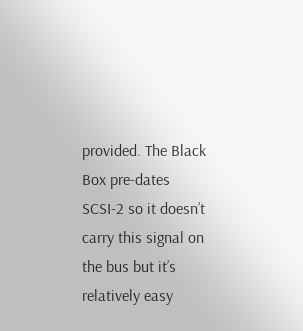provided. The Black Box pre-dates SCSI-2 so it doesn’t carry this signal on the bus but it’s relatively easy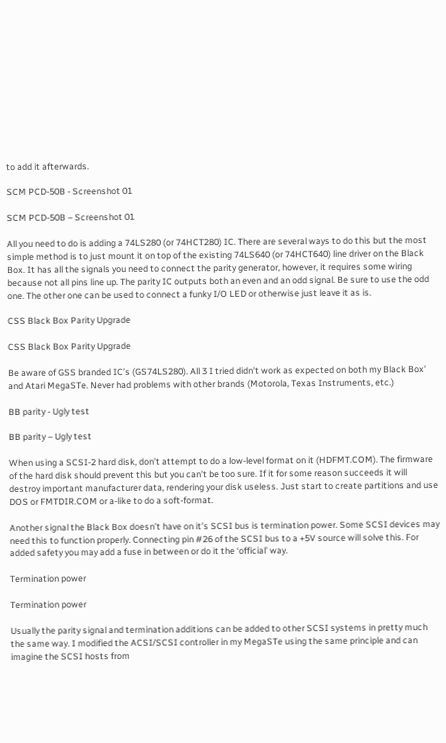to add it afterwards.

SCM PCD-50B - Screenshot 01

SCM PCD-50B – Screenshot 01

All you need to do is adding a 74LS280 (or 74HCT280) IC. There are several ways to do this but the most simple method is to just mount it on top of the existing 74LS640 (or 74HCT640) line driver on the Black Box. It has all the signals you need to connect the parity generator, however, it requires some wiring because not all pins line up. The parity IC outputs both an even and an odd signal. Be sure to use the odd one. The other one can be used to connect a funky I/O LED or otherwise just leave it as is.

CSS Black Box Parity Upgrade

CSS Black Box Parity Upgrade

Be aware of GSS branded IC’s (GS74LS280). All 3 I tried didn’t work as expected on both my Black Box’ and Atari MegaSTe. Never had problems with other brands (Motorola, Texas Instruments, etc.)

BB parity - Ugly test

BB parity – Ugly test

When using a SCSI-2 hard disk, don’t attempt to do a low-level format on it (HDFMT.COM). The firmware of the hard disk should prevent this but you can’t be too sure. If it for some reason succeeds it will destroy important manufacturer data, rendering your disk useless. Just start to create partitions and use DOS or FMTDIR.COM or a-like to do a soft-format.

Another signal the Black Box doesn’t have on it’s SCSI bus is termination power. Some SCSI devices may need this to function properly. Connecting pin #26 of the SCSI bus to a +5V source will solve this. For added safety you may add a fuse in between or do it the ‘official’ way.

Termination power

Termination power

Usually the parity signal and termination additions can be added to other SCSI systems in pretty much the same way. I modified the ACSI/SCSI controller in my MegaSTe using the same principle and can imagine the SCSI hosts from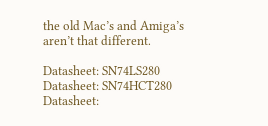the old Mac’s and Amiga’s aren’t that different.

Datasheet: SN74LS280
Datasheet: SN74HCT280
Datasheet: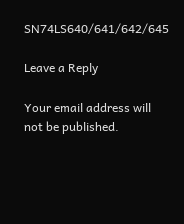SN74LS640/641/642/645

Leave a Reply

Your email address will not be published.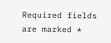Required fields are marked *